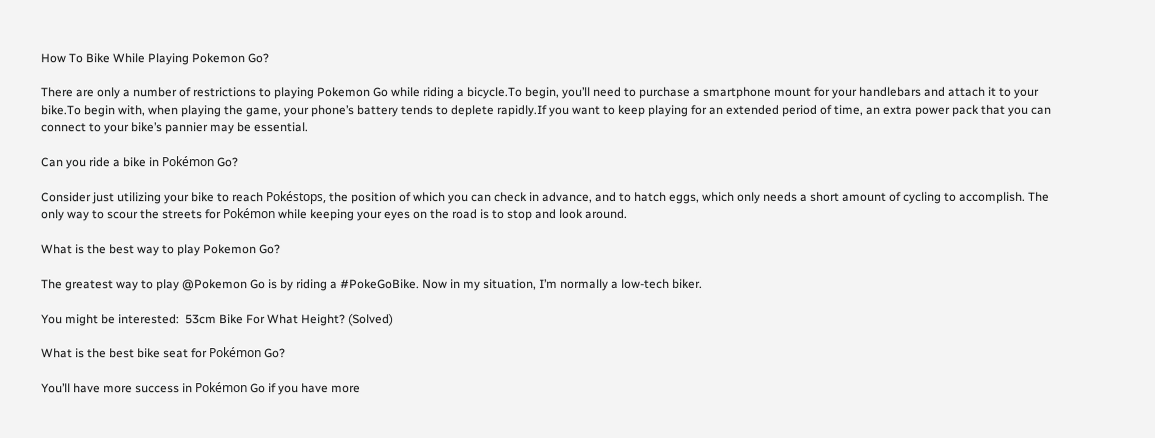How To Bike While Playing Pokemon Go?

There are only a number of restrictions to playing Pokemon Go while riding a bicycle.To begin, you’ll need to purchase a smartphone mount for your handlebars and attach it to your bike.To begin with, when playing the game, your phone’s battery tends to deplete rapidly.If you want to keep playing for an extended period of time, an extra power pack that you can connect to your bike’s pannier may be essential.

Can you ride a bike in Pokémon Go?

Consider just utilizing your bike to reach Pokéstops, the position of which you can check in advance, and to hatch eggs, which only needs a short amount of cycling to accomplish. The only way to scour the streets for Pokémon while keeping your eyes on the road is to stop and look around.

What is the best way to play Pokemon Go?

The greatest way to play @Pokemon Go is by riding a #PokeGoBike. Now in my situation, I’m normally a low-tech biker.

You might be interested:  53cm Bike For What Height? (Solved)

What is the best bike seat for Pokémon Go?

You’ll have more success in Pokémon Go if you have more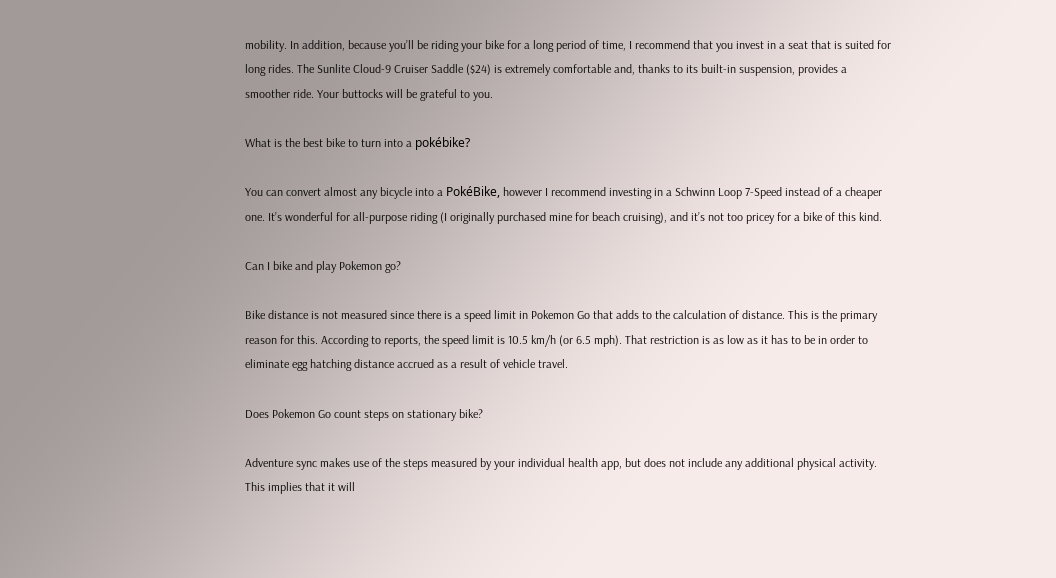mobility. In addition, because you’ll be riding your bike for a long period of time, I recommend that you invest in a seat that is suited for long rides. The Sunlite Cloud-9 Cruiser Saddle ($24) is extremely comfortable and, thanks to its built-in suspension, provides a smoother ride. Your buttocks will be grateful to you.

What is the best bike to turn into a pokébike?

You can convert almost any bicycle into a PokéBike, however I recommend investing in a Schwinn Loop 7-Speed instead of a cheaper one. It’s wonderful for all-purpose riding (I originally purchased mine for beach cruising), and it’s not too pricey for a bike of this kind.

Can I bike and play Pokemon go?

Bike distance is not measured since there is a speed limit in Pokemon Go that adds to the calculation of distance. This is the primary reason for this. According to reports, the speed limit is 10.5 km/h (or 6.5 mph). That restriction is as low as it has to be in order to eliminate egg hatching distance accrued as a result of vehicle travel.

Does Pokemon Go count steps on stationary bike?

Adventure sync makes use of the steps measured by your individual health app, but does not include any additional physical activity. This implies that it will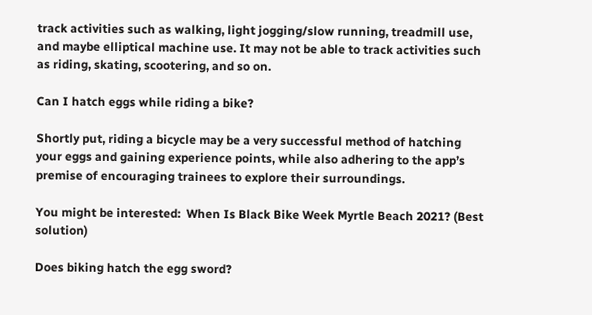track activities such as walking, light jogging/slow running, treadmill use, and maybe elliptical machine use. It may not be able to track activities such as riding, skating, scootering, and so on.

Can I hatch eggs while riding a bike?

Shortly put, riding a bicycle may be a very successful method of hatching your eggs and gaining experience points, while also adhering to the app’s premise of encouraging trainees to explore their surroundings.

You might be interested:  When Is Black Bike Week Myrtle Beach 2021? (Best solution)

Does biking hatch the egg sword?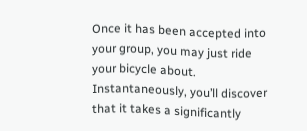Once it has been accepted into your group, you may just ride your bicycle about. Instantaneously, you’ll discover that it takes a significantly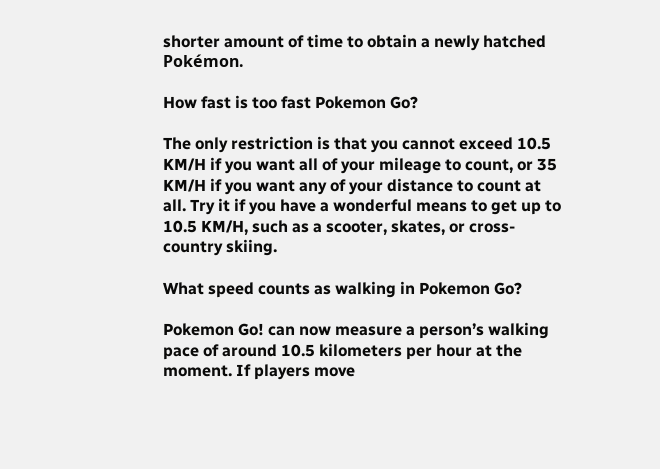shorter amount of time to obtain a newly hatched Pokémon.

How fast is too fast Pokemon Go?

The only restriction is that you cannot exceed 10.5 KM/H if you want all of your mileage to count, or 35 KM/H if you want any of your distance to count at all. Try it if you have a wonderful means to get up to 10.5 KM/H, such as a scooter, skates, or cross-country skiing.

What speed counts as walking in Pokemon Go?

Pokemon Go! can now measure a person’s walking pace of around 10.5 kilometers per hour at the moment. If players move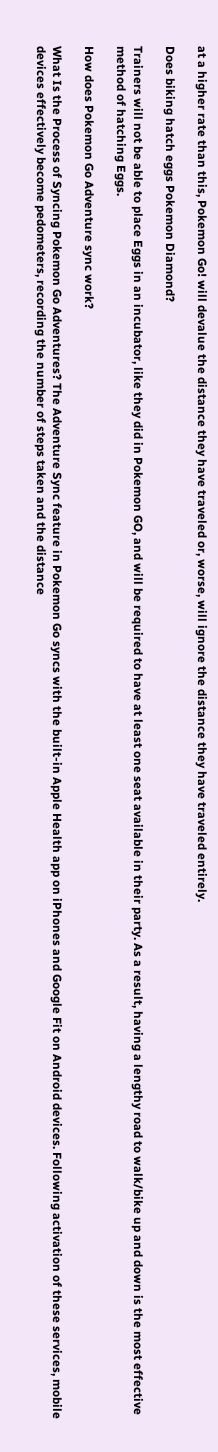at a higher rate than this, Pokemon Go! will devalue the distance they have traveled or, worse, will ignore the distance they have traveled entirely.

Does biking hatch eggs Pokemon Diamond?

Trainers will not be able to place Eggs in an incubator, like they did in Pokemon GO, and will be required to have at least one seat available in their party. As a result, having a lengthy road to walk/bike up and down is the most effective method of hatching Eggs.

How does Pokemon Go Adventure sync work?

What Is the Process of Syncing Pokemon Go Adventures? The Adventure Sync feature in Pokemon Go syncs with the built-in Apple Health app on iPhones and Google Fit on Android devices. Following activation of these services, mobile devices effectively become pedometers, recording the number of steps taken and the distance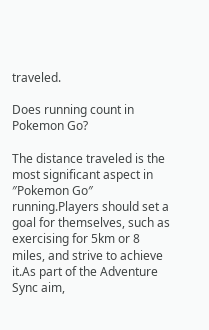traveled.

Does running count in Pokemon Go?

The distance traveled is the most significant aspect in ″Pokemon Go″ running.Players should set a goal for themselves, such as exercising for 5km or 8 miles, and strive to achieve it.As part of the Adventure Sync aim,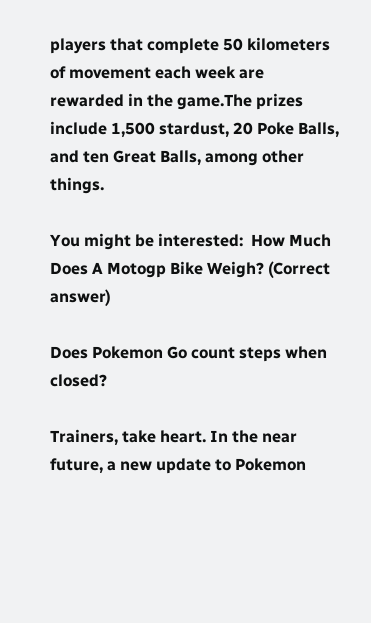players that complete 50 kilometers of movement each week are rewarded in the game.The prizes include 1,500 stardust, 20 Poke Balls, and ten Great Balls, among other things.

You might be interested:  How Much Does A Motogp Bike Weigh? (Correct answer)

Does Pokemon Go count steps when closed?

Trainers, take heart. In the near future, a new update to Pokemon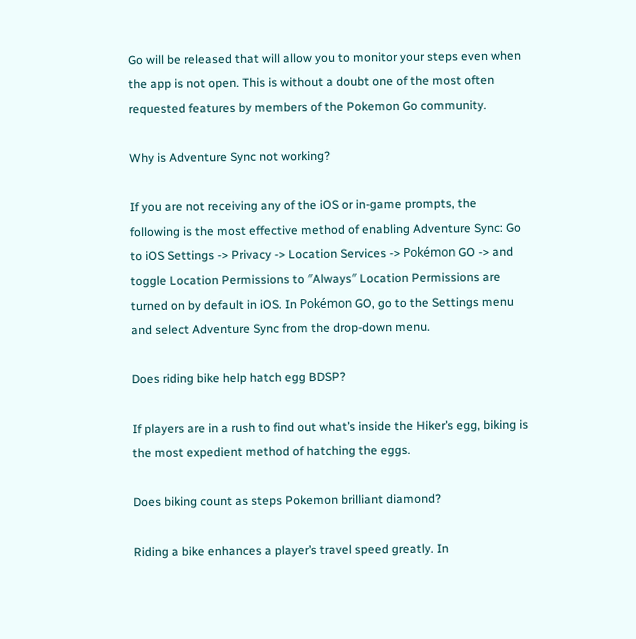Go will be released that will allow you to monitor your steps even when the app is not open. This is without a doubt one of the most often requested features by members of the Pokemon Go community.

Why is Adventure Sync not working?

If you are not receiving any of the iOS or in-game prompts, the following is the most effective method of enabling Adventure Sync: Go to iOS Settings -> Privacy -> Location Services -> Pokémon GO -> and toggle Location Permissions to ″Always″ Location Permissions are turned on by default in iOS. In Pokémon GO, go to the Settings menu and select Adventure Sync from the drop-down menu.

Does riding bike help hatch egg BDSP?

If players are in a rush to find out what’s inside the Hiker’s egg, biking is the most expedient method of hatching the eggs.

Does biking count as steps Pokemon brilliant diamond?

Riding a bike enhances a player’s travel speed greatly. In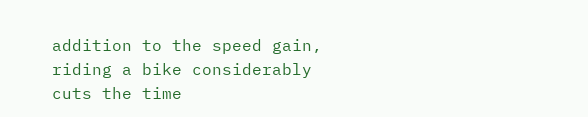addition to the speed gain, riding a bike considerably cuts the time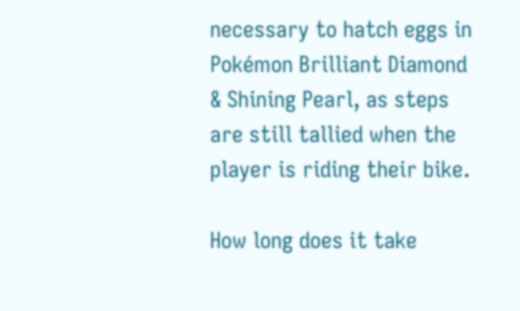necessary to hatch eggs in Pokémon Brilliant Diamond & Shining Pearl, as steps are still tallied when the player is riding their bike.

How long does it take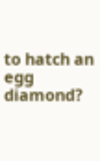to hatch an egg diamond?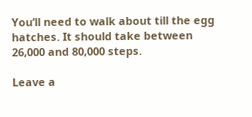You’ll need to walk about till the egg hatches. It should take between 26,000 and 80,000 steps.

Leave a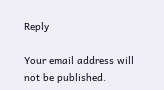Reply

Your email address will not be published.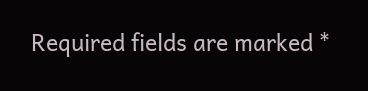Required fields are marked *